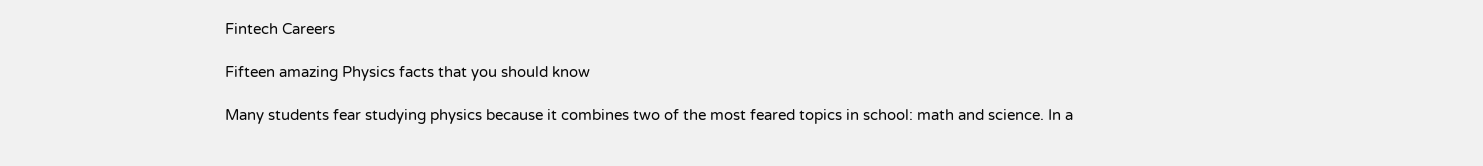Fintech Careers

Fifteen amazing Physics facts that you should know

Many students fear studying physics because it combines two of the most feared topics in school: math and science. In a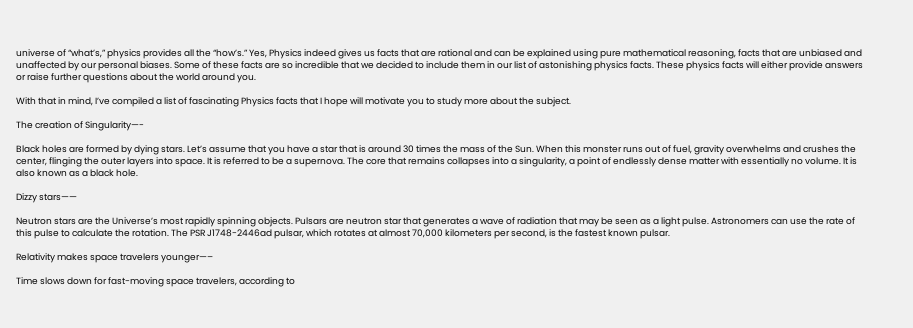universe of “what’s,” physics provides all the “how’s.” Yes, Physics indeed gives us facts that are rational and can be explained using pure mathematical reasoning, facts that are unbiased and unaffected by our personal biases. Some of these facts are so incredible that we decided to include them in our list of astonishing physics facts. These physics facts will either provide answers or raise further questions about the world around you.

With that in mind, I’ve compiled a list of fascinating Physics facts that I hope will motivate you to study more about the subject.

The creation of Singularity—-

Black holes are formed by dying stars. Let’s assume that you have a star that is around 30 times the mass of the Sun. When this monster runs out of fuel, gravity overwhelms and crushes the center, flinging the outer layers into space. It is referred to be a supernova. The core that remains collapses into a singularity, a point of endlessly dense matter with essentially no volume. It is also known as a black hole.

Dizzy stars——

Neutron stars are the Universe’s most rapidly spinning objects. Pulsars are neutron star that generates a wave of radiation that may be seen as a light pulse. Astronomers can use the rate of this pulse to calculate the rotation. The PSR J1748-2446ad pulsar, which rotates at almost 70,000 kilometers per second, is the fastest known pulsar.

Relativity makes space travelers younger—–

Time slows down for fast-moving space travelers, according to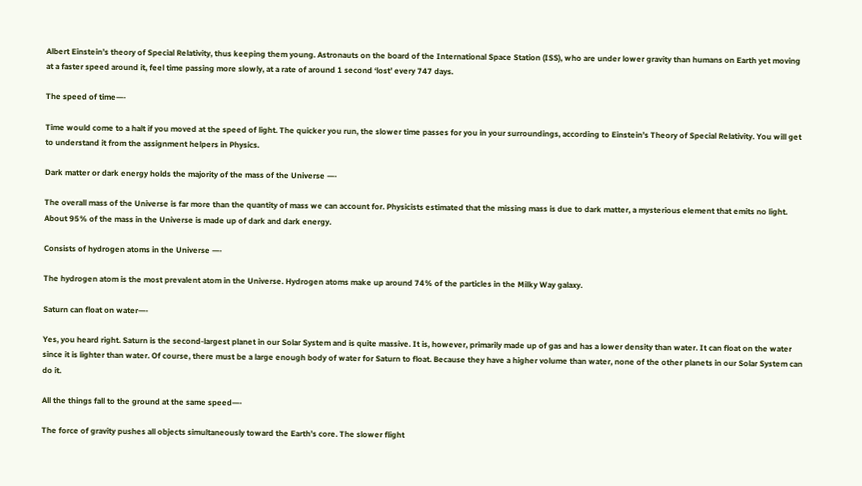Albert Einstein’s theory of Special Relativity, thus keeping them young. Astronauts on the board of the International Space Station (ISS), who are under lower gravity than humans on Earth yet moving at a faster speed around it, feel time passing more slowly, at a rate of around 1 second ‘lost’ every 747 days.

The speed of time—-

Time would come to a halt if you moved at the speed of light. The quicker you run, the slower time passes for you in your surroundings, according to Einstein’s Theory of Special Relativity. You will get to understand it from the assignment helpers in Physics.

Dark matter or dark energy holds the majority of the mass of the Universe —-

The overall mass of the Universe is far more than the quantity of mass we can account for. Physicists estimated that the missing mass is due to dark matter, a mysterious element that emits no light. About 95% of the mass in the Universe is made up of dark and dark energy.

Consists of hydrogen atoms in the Universe —-

The hydrogen atom is the most prevalent atom in the Universe. Hydrogen atoms make up around 74% of the particles in the Milky Way galaxy.

Saturn can float on water—-

Yes, you heard right. Saturn is the second-largest planet in our Solar System and is quite massive. It is, however, primarily made up of gas and has a lower density than water. It can float on the water since it is lighter than water. Of course, there must be a large enough body of water for Saturn to float. Because they have a higher volume than water, none of the other planets in our Solar System can do it.

All the things fall to the ground at the same speed—-

The force of gravity pushes all objects simultaneously toward the Earth’s core. The slower flight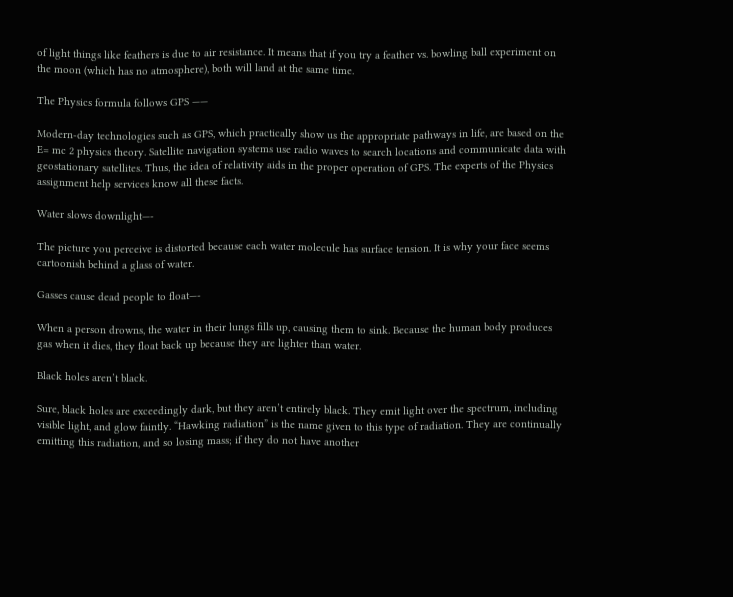of light things like feathers is due to air resistance. It means that if you try a feather vs. bowling ball experiment on the moon (which has no atmosphere), both will land at the same time.

The Physics formula follows GPS ——

Modern-day technologies such as GPS, which practically show us the appropriate pathways in life, are based on the E= mc 2 physics theory. Satellite navigation systems use radio waves to search locations and communicate data with geostationary satellites. Thus, the idea of relativity aids in the proper operation of GPS. The experts of the Physics assignment help services know all these facts.

Water slows downlight—-

The picture you perceive is distorted because each water molecule has surface tension. It is why your face seems cartoonish behind a glass of water.

Gasses cause dead people to float—-

When a person drowns, the water in their lungs fills up, causing them to sink. Because the human body produces gas when it dies, they float back up because they are lighter than water.

Black holes aren’t black.

Sure, black holes are exceedingly dark, but they aren’t entirely black. They emit light over the spectrum, including visible light, and glow faintly. “Hawking radiation” is the name given to this type of radiation. They are continually emitting this radiation, and so losing mass; if they do not have another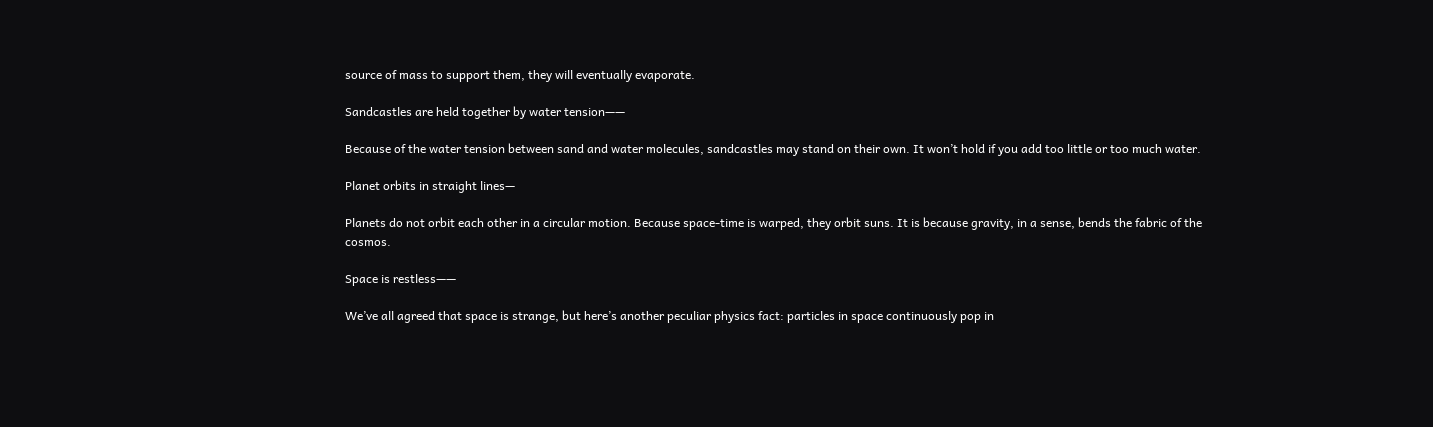source of mass to support them, they will eventually evaporate.

Sandcastles are held together by water tension——

Because of the water tension between sand and water molecules, sandcastles may stand on their own. It won’t hold if you add too little or too much water.

Planet orbits in straight lines—

Planets do not orbit each other in a circular motion. Because space-time is warped, they orbit suns. It is because gravity, in a sense, bends the fabric of the cosmos.

Space is restless——

We’ve all agreed that space is strange, but here’s another peculiar physics fact: particles in space continuously pop in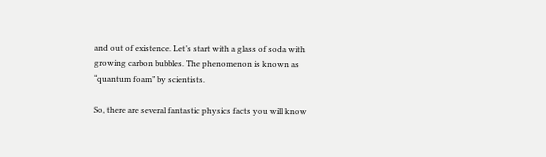and out of existence. Let’s start with a glass of soda with growing carbon bubbles. The phenomenon is known as “quantum foam” by scientists.

So, there are several fantastic physics facts you will know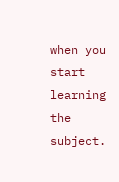when you start learning the subject.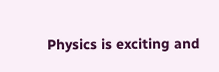Physics is exciting and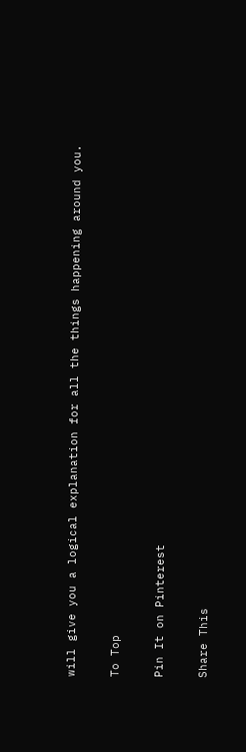will give you a logical explanation for all the things happening around you.

To Top

Pin It on Pinterest

Share This